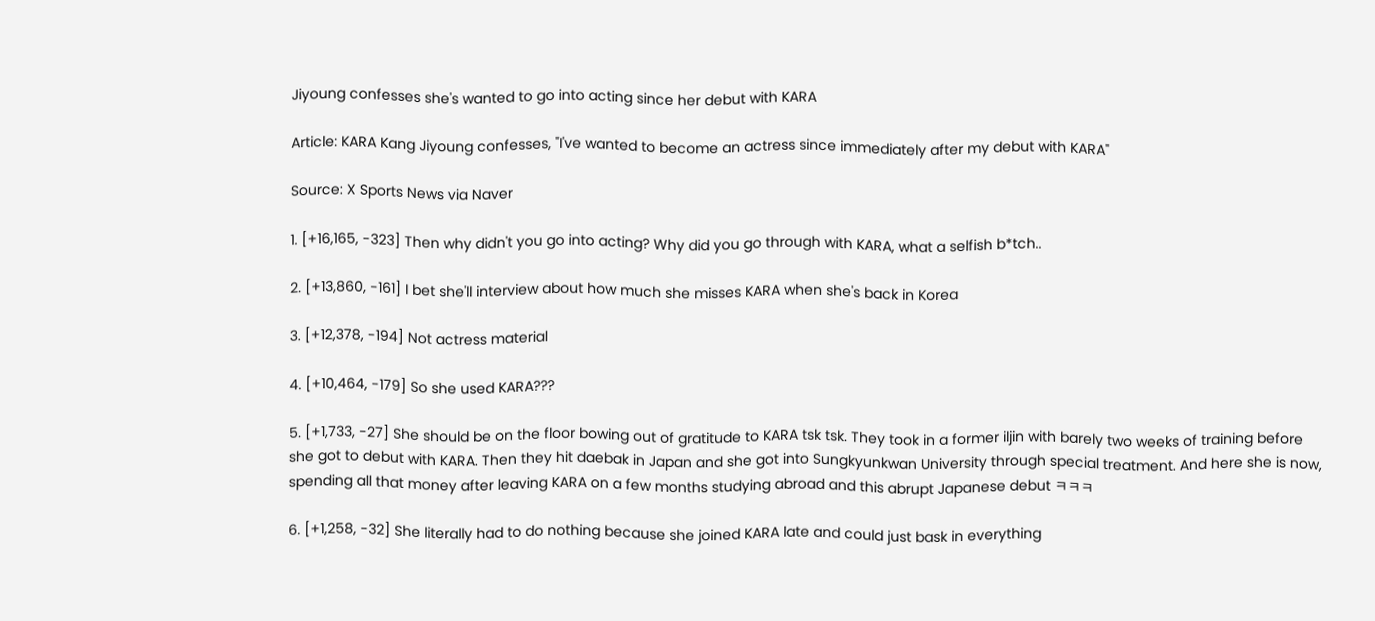Jiyoung confesses she's wanted to go into acting since her debut with KARA

Article: KARA Kang Jiyoung confesses, "I've wanted to become an actress since immediately after my debut with KARA"

Source: X Sports News via Naver

1. [+16,165, -323] Then why didn't you go into acting? Why did you go through with KARA, what a selfish b*tch..

2. [+13,860, -161] I bet she'll interview about how much she misses KARA when she's back in Korea

3. [+12,378, -194] Not actress material

4. [+10,464, -179] So she used KARA???

5. [+1,733, -27] She should be on the floor bowing out of gratitude to KARA tsk tsk. They took in a former iljin with barely two weeks of training before she got to debut with KARA. Then they hit daebak in Japan and she got into Sungkyunkwan University through special treatment. And here she is now, spending all that money after leaving KARA on a few months studying abroad and this abrupt Japanese debut ㅋㅋㅋ

6. [+1,258, -32] She literally had to do nothing because she joined KARA late and could just bask in everything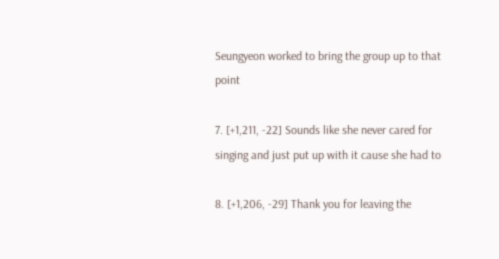Seungyeon worked to bring the group up to that point

7. [+1,211, -22] Sounds like she never cared for singing and just put up with it cause she had to

8. [+1,206, -29] Thank you for leaving the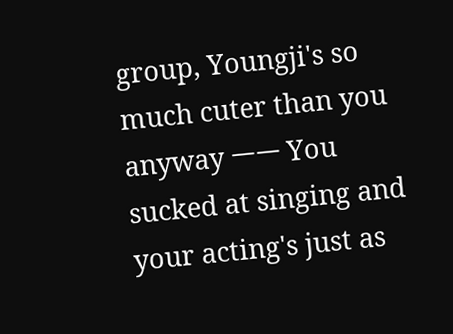group, Youngji's so much cuter than you anyway ㅡㅡ You sucked at singing and your acting's just as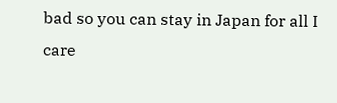bad so you can stay in Japan for all I care